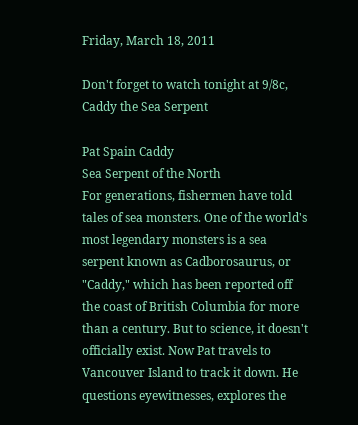Friday, March 18, 2011

Don't forget to watch tonight at 9/8c, Caddy the Sea Serpent

Pat Spain Caddy
Sea Serpent of the North
For generations, fishermen have told tales of sea monsters. One of the world's most legendary monsters is a sea serpent known as Cadborosaurus, or "Caddy," which has been reported off the coast of British Columbia for more than a century. But to science, it doesn't officially exist. Now Pat travels to Vancouver Island to track it down. He questions eyewitnesses, explores the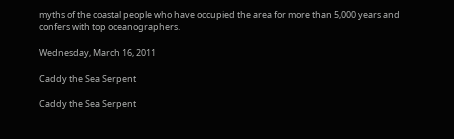myths of the coastal people who have occupied the area for more than 5,000 years and confers with top oceanographers.

Wednesday, March 16, 2011

Caddy the Sea Serpent

Caddy the Sea Serpent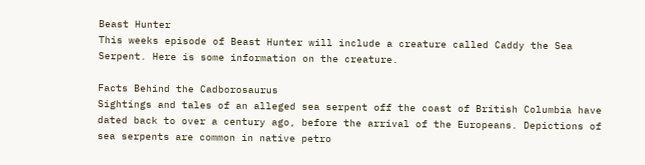Beast Hunter
This weeks episode of Beast Hunter will include a creature called Caddy the Sea Serpent. Here is some information on the creature.

Facts Behind the Cadborosaurus
Sightings and tales of an alleged sea serpent off the coast of British Columbia have dated back to over a century ago, before the arrival of the Europeans. Depictions of sea serpents are common in native petro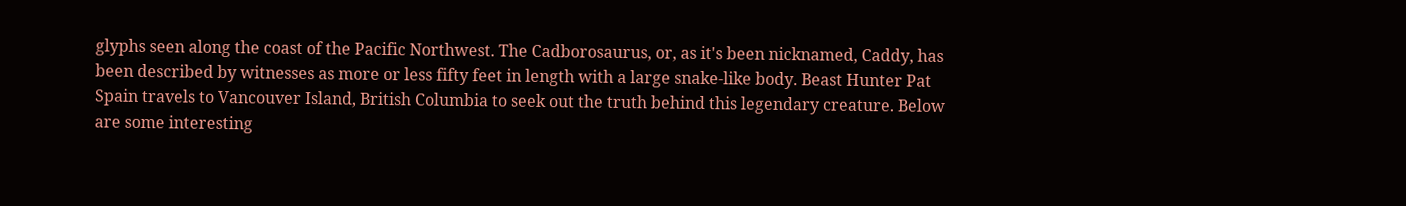glyphs seen along the coast of the Pacific Northwest. The Cadborosaurus, or, as it's been nicknamed, Caddy, has been described by witnesses as more or less fifty feet in length with a large snake-like body. Beast Hunter Pat Spain travels to Vancouver Island, British Columbia to seek out the truth behind this legendary creature. Below are some interesting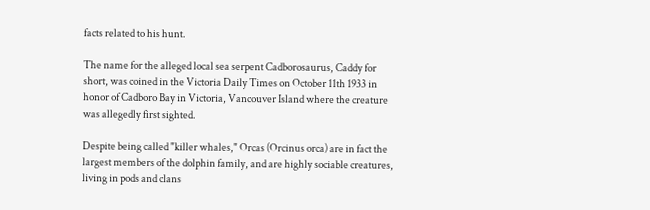facts related to his hunt.

The name for the alleged local sea serpent Cadborosaurus, Caddy for short, was coined in the Victoria Daily Times on October 11th 1933 in honor of Cadboro Bay in Victoria, Vancouver Island where the creature was allegedly first sighted.

Despite being called "killer whales," Orcas (Orcinus orca) are in fact the largest members of the dolphin family, and are highly sociable creatures, living in pods and clans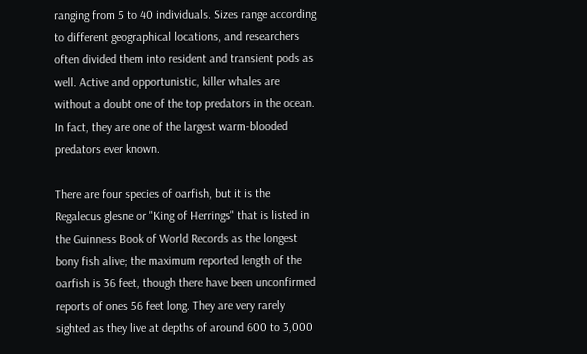ranging from 5 to 40 individuals. Sizes range according to different geographical locations, and researchers often divided them into resident and transient pods as well. Active and opportunistic, killer whales are without a doubt one of the top predators in the ocean. In fact, they are one of the largest warm-blooded predators ever known.

There are four species of oarfish, but it is the Regalecus glesne or "King of Herrings" that is listed in the Guinness Book of World Records as the longest bony fish alive; the maximum reported length of the oarfish is 36 feet, though there have been unconfirmed reports of ones 56 feet long. They are very rarely sighted as they live at depths of around 600 to 3,000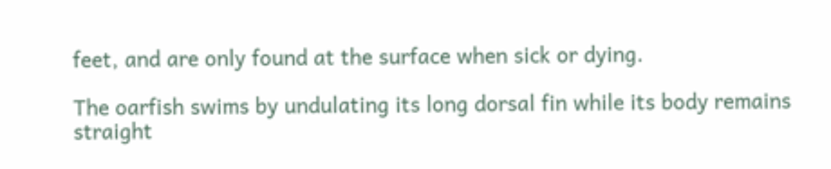feet, and are only found at the surface when sick or dying.

The oarfish swims by undulating its long dorsal fin while its body remains straight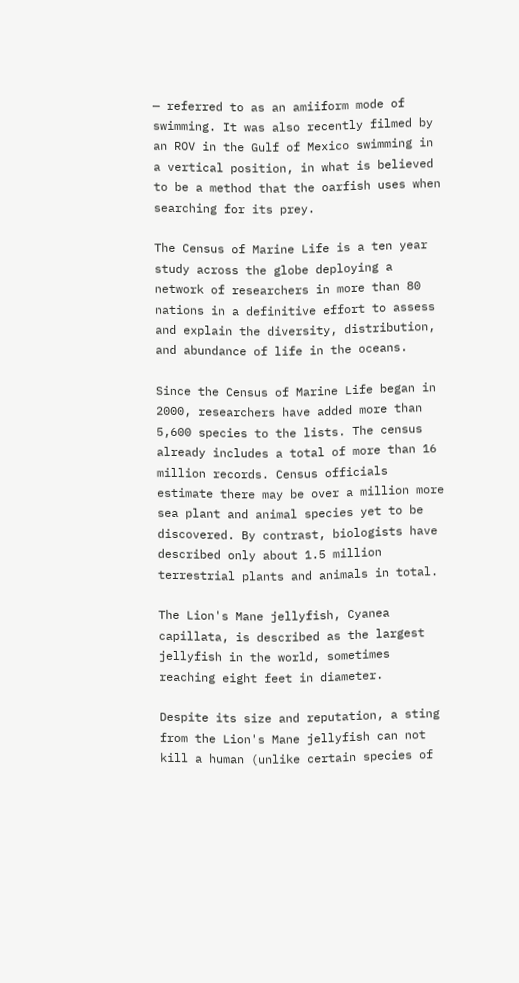— referred to as an amiiform mode of swimming. It was also recently filmed by an ROV in the Gulf of Mexico swimming in a vertical position, in what is believed to be a method that the oarfish uses when searching for its prey.

The Census of Marine Life is a ten year study across the globe deploying a network of researchers in more than 80 nations in a definitive effort to assess and explain the diversity, distribution, and abundance of life in the oceans.

Since the Census of Marine Life began in 2000, researchers have added more than 5,600 species to the lists. The census already includes a total of more than 16 million records. Census officials estimate there may be over a million more sea plant and animal species yet to be discovered. By contrast, biologists have described only about 1.5 million terrestrial plants and animals in total.

The Lion's Mane jellyfish, Cyanea capillata, is described as the largest jellyfish in the world, sometimes reaching eight feet in diameter.

Despite its size and reputation, a sting from the Lion's Mane jellyfish can not kill a human (unlike certain species of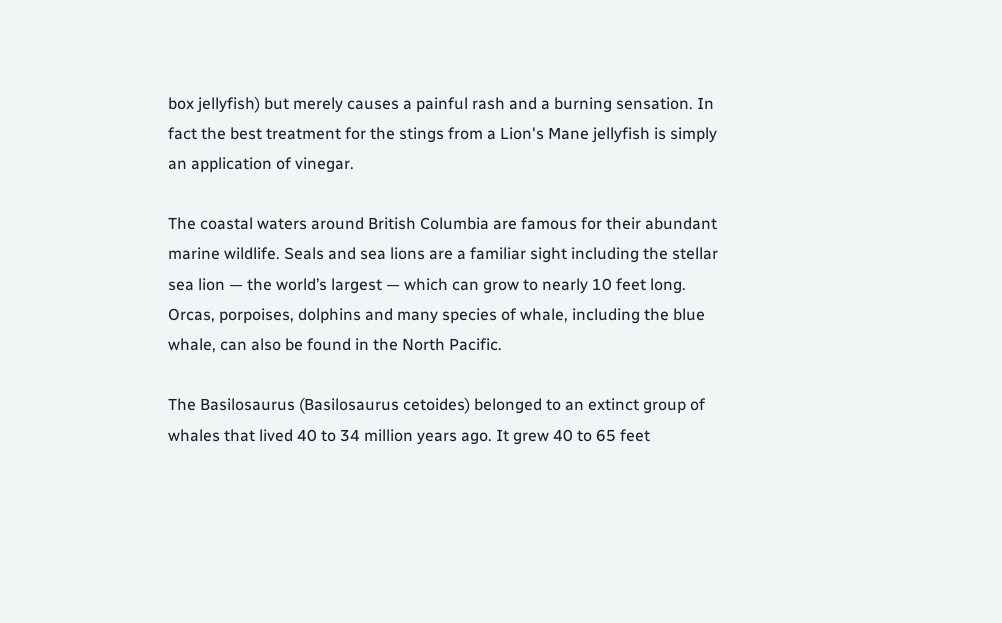box jellyfish) but merely causes a painful rash and a burning sensation. In fact the best treatment for the stings from a Lion's Mane jellyfish is simply an application of vinegar.

The coastal waters around British Columbia are famous for their abundant marine wildlife. Seals and sea lions are a familiar sight including the stellar sea lion — the world’s largest — which can grow to nearly 10 feet long. Orcas, porpoises, dolphins and many species of whale, including the blue whale, can also be found in the North Pacific.

The Basilosaurus (Basilosaurus cetoides) belonged to an extinct group of whales that lived 40 to 34 million years ago. It grew 40 to 65 feet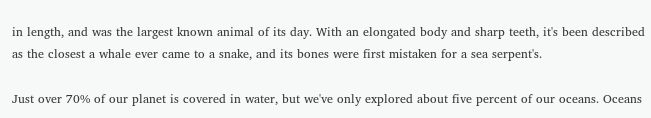in length, and was the largest known animal of its day. With an elongated body and sharp teeth, it's been described as the closest a whale ever came to a snake, and its bones were first mistaken for a sea serpent's.

Just over 70% of our planet is covered in water, but we've only explored about five percent of our oceans. Oceans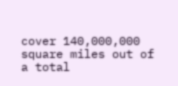cover 140,000,000 square miles out of a total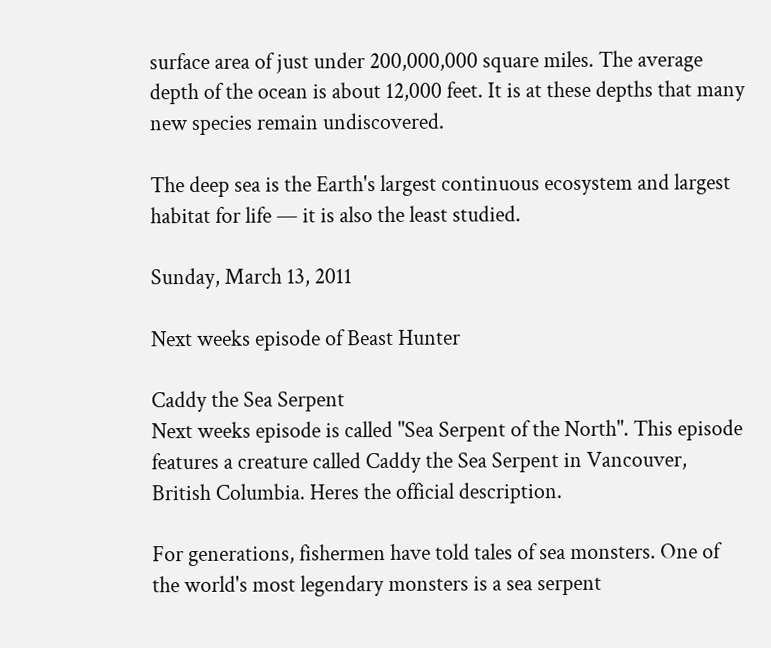surface area of just under 200,000,000 square miles. The average depth of the ocean is about 12,000 feet. It is at these depths that many new species remain undiscovered.

The deep sea is the Earth's largest continuous ecosystem and largest habitat for life — it is also the least studied.

Sunday, March 13, 2011

Next weeks episode of Beast Hunter

Caddy the Sea Serpent
Next weeks episode is called "Sea Serpent of the North". This episode features a creature called Caddy the Sea Serpent in Vancouver, British Columbia. Heres the official description.

For generations, fishermen have told tales of sea monsters. One of the world's most legendary monsters is a sea serpent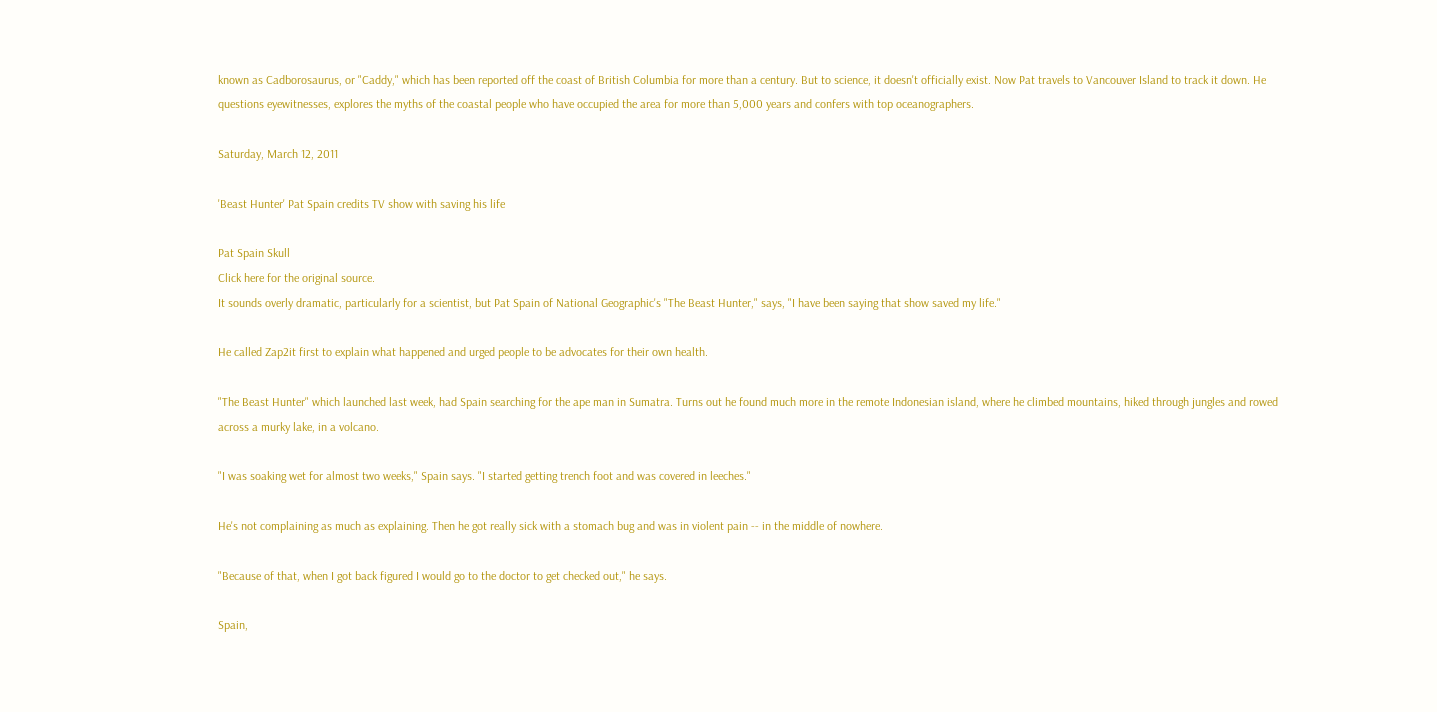known as Cadborosaurus, or "Caddy," which has been reported off the coast of British Columbia for more than a century. But to science, it doesn't officially exist. Now Pat travels to Vancouver Island to track it down. He questions eyewitnesses, explores the myths of the coastal people who have occupied the area for more than 5,000 years and confers with top oceanographers.

Saturday, March 12, 2011

'Beast Hunter' Pat Spain credits TV show with saving his life

Pat Spain Skull
Click here for the original source.
It sounds overly dramatic, particularly for a scientist, but Pat Spain of National Geographic's "The Beast Hunter," says, "I have been saying that show saved my life."

He called Zap2it first to explain what happened and urged people to be advocates for their own health.

"The Beast Hunter" which launched last week, had Spain searching for the ape man in Sumatra. Turns out he found much more in the remote Indonesian island, where he climbed mountains, hiked through jungles and rowed across a murky lake, in a volcano.

"I was soaking wet for almost two weeks," Spain says. "I started getting trench foot and was covered in leeches."

He's not complaining as much as explaining. Then he got really sick with a stomach bug and was in violent pain -- in the middle of nowhere.

"Because of that, when I got back figured I would go to the doctor to get checked out," he says.

Spain,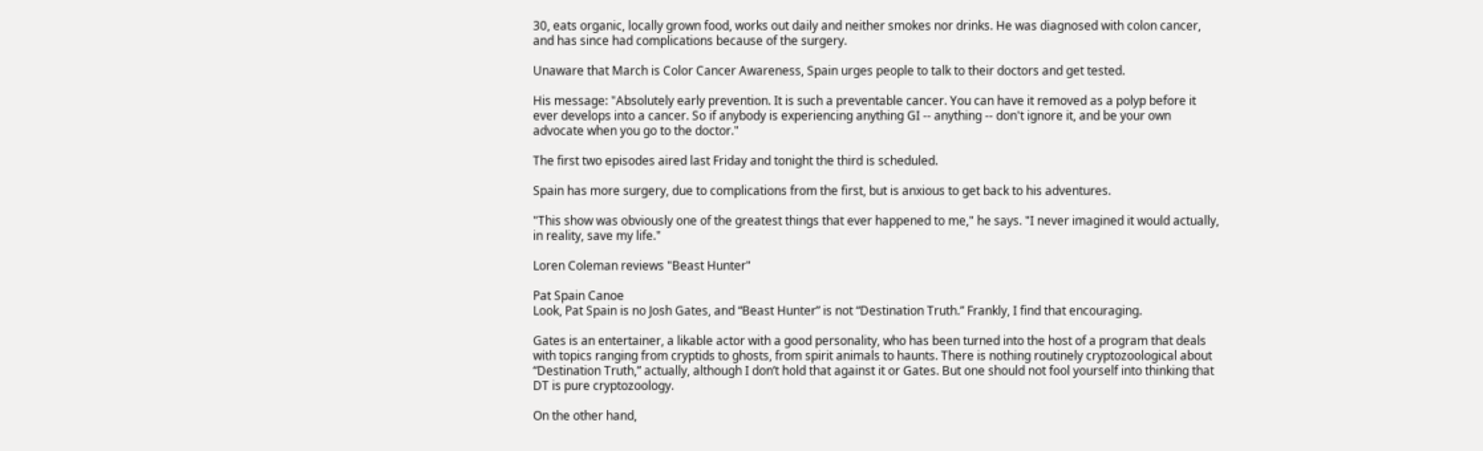30, eats organic, locally grown food, works out daily and neither smokes nor drinks. He was diagnosed with colon cancer, and has since had complications because of the surgery.

Unaware that March is Color Cancer Awareness, Spain urges people to talk to their doctors and get tested.

His message: "Absolutely early prevention. It is such a preventable cancer. You can have it removed as a polyp before it ever develops into a cancer. So if anybody is experiencing anything GI -- anything -- don't ignore it, and be your own advocate when you go to the doctor."

The first two episodes aired last Friday and tonight the third is scheduled.

Spain has more surgery, due to complications from the first, but is anxious to get back to his adventures.

"This show was obviously one of the greatest things that ever happened to me," he says. "I never imagined it would actually, in reality, save my life."

Loren Coleman reviews "Beast Hunter"

Pat Spain Canoe
Look, Pat Spain is no Josh Gates, and “Beast Hunter” is not “Destination Truth.” Frankly, I find that encouraging.

Gates is an entertainer, a likable actor with a good personality, who has been turned into the host of a program that deals with topics ranging from cryptids to ghosts, from spirit animals to haunts. There is nothing routinely cryptozoological about “Destination Truth,” actually, although I don’t hold that against it or Gates. But one should not fool yourself into thinking that DT is pure cryptozoology.

On the other hand,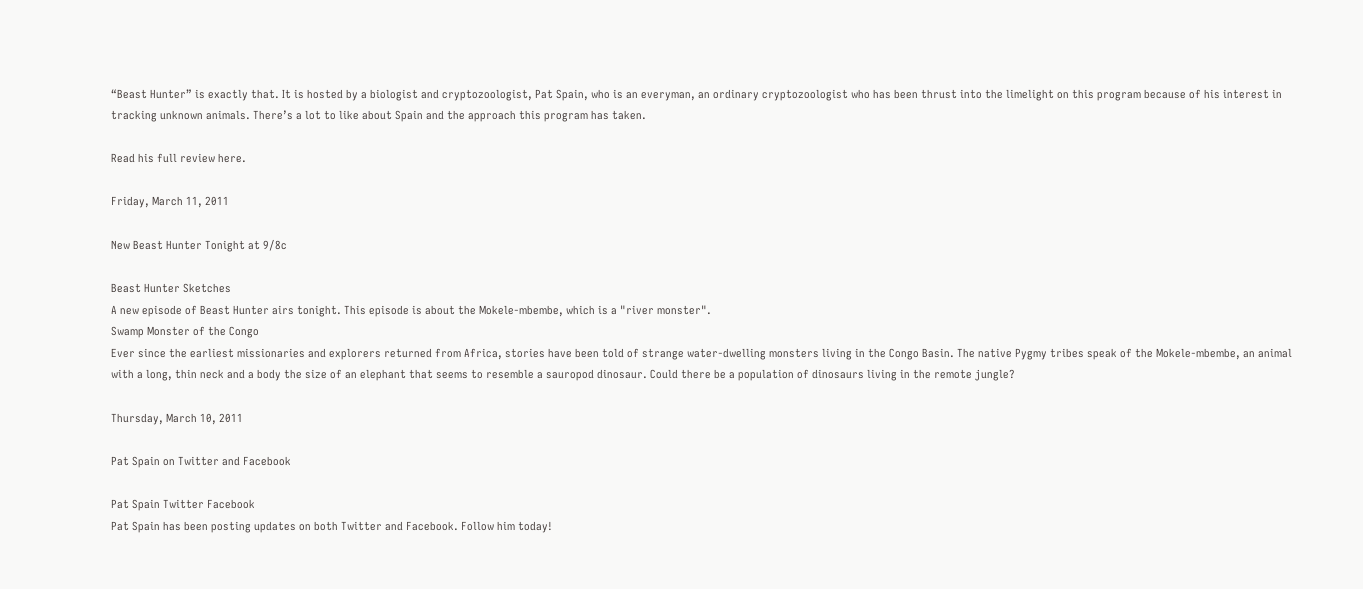“Beast Hunter” is exactly that. It is hosted by a biologist and cryptozoologist, Pat Spain, who is an everyman, an ordinary cryptozoologist who has been thrust into the limelight on this program because of his interest in tracking unknown animals. There’s a lot to like about Spain and the approach this program has taken.

Read his full review here.

Friday, March 11, 2011

New Beast Hunter Tonight at 9/8c

Beast Hunter Sketches
A new episode of Beast Hunter airs tonight. This episode is about the Mokele-mbembe, which is a "river monster".
Swamp Monster of the Congo
Ever since the earliest missionaries and explorers returned from Africa, stories have been told of strange water-dwelling monsters living in the Congo Basin. The native Pygmy tribes speak of the Mokele-mbembe, an animal with a long, thin neck and a body the size of an elephant that seems to resemble a sauropod dinosaur. Could there be a population of dinosaurs living in the remote jungle?

Thursday, March 10, 2011

Pat Spain on Twitter and Facebook

Pat Spain Twitter Facebook
Pat Spain has been posting updates on both Twitter and Facebook. Follow him today!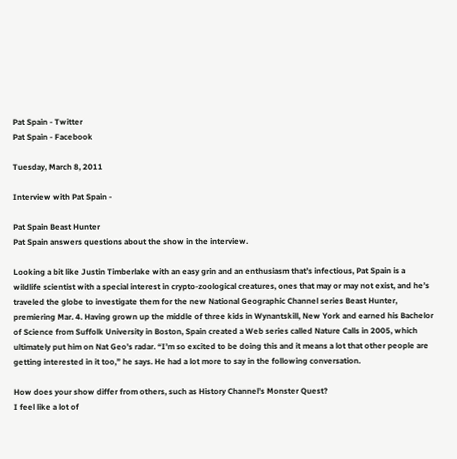Pat Spain - Twitter
Pat Spain - Facebook

Tuesday, March 8, 2011

Interview with Pat Spain -

Pat Spain Beast Hunter
Pat Spain answers questions about the show in the interview.

Looking a bit like Justin Timberlake with an easy grin and an enthusiasm that’s infectious, Pat Spain is a wildlife scientist with a special interest in crypto-zoological creatures, ones that may or may not exist, and he’s traveled the globe to investigate them for the new National Geographic Channel series Beast Hunter, premiering Mar. 4. Having grown up the middle of three kids in Wynantskill, New York and earned his Bachelor of Science from Suffolk University in Boston, Spain created a Web series called Nature Calls in 2005, which ultimately put him on Nat Geo’s radar. “I’m so excited to be doing this and it means a lot that other people are getting interested in it too,” he says. He had a lot more to say in the following conversation.

How does your show differ from others, such as History Channel’s Monster Quest?
I feel like a lot of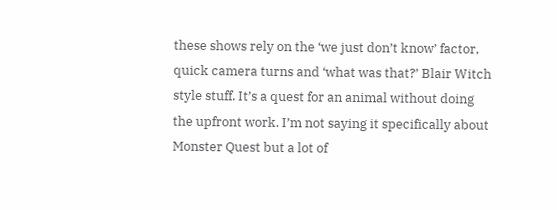these shows rely on the ‘we just don’t know’ factor, quick camera turns and ‘what was that?’ Blair Witch style stuff. It’s a quest for an animal without doing the upfront work. I’m not saying it specifically about Monster Quest but a lot of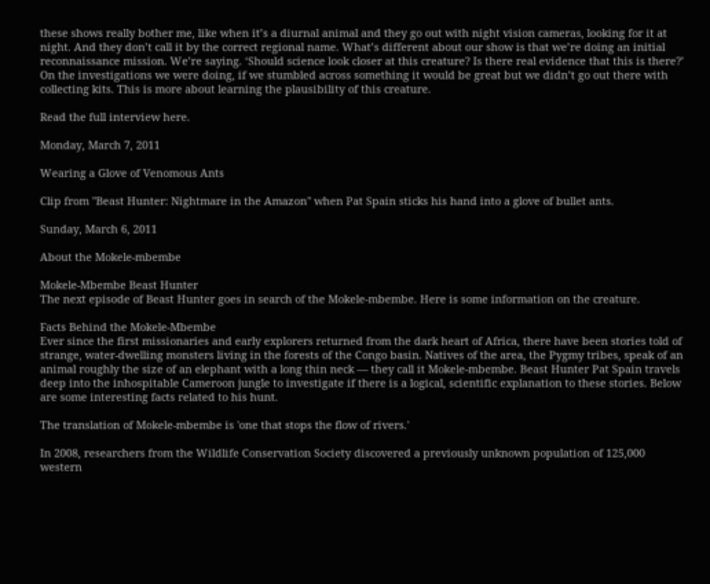these shows really bother me, like when it’s a diurnal animal and they go out with night vision cameras, looking for it at night. And they don’t call it by the correct regional name. What’s different about our show is that we’re doing an initial reconnaissance mission. We’re saying. ‘Should science look closer at this creature? Is there real evidence that this is there?’ On the investigations we were doing, if we stumbled across something it would be great but we didn’t go out there with collecting kits. This is more about learning the plausibility of this creature.

Read the full interview here.

Monday, March 7, 2011

Wearing a Glove of Venomous Ants

Clip from "Beast Hunter: Nightmare in the Amazon" when Pat Spain sticks his hand into a glove of bullet ants.

Sunday, March 6, 2011

About the Mokele-mbembe

Mokele-Mbembe Beast Hunter
The next episode of Beast Hunter goes in search of the Mokele-mbembe. Here is some information on the creature.

Facts Behind the Mokele-Mbembe
Ever since the first missionaries and early explorers returned from the dark heart of Africa, there have been stories told of strange, water-dwelling monsters living in the forests of the Congo basin. Natives of the area, the Pygmy tribes, speak of an animal roughly the size of an elephant with a long thin neck — they call it Mokele-mbembe. Beast Hunter Pat Spain travels deep into the inhospitable Cameroon jungle to investigate if there is a logical, scientific explanation to these stories. Below are some interesting facts related to his hunt.

The translation of Mokele-mbembe is 'one that stops the flow of rivers.'

In 2008, researchers from the Wildlife Conservation Society discovered a previously unknown population of 125,000 western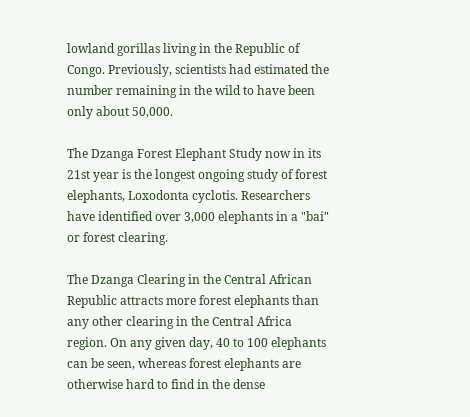lowland gorillas living in the Republic of Congo. Previously, scientists had estimated the number remaining in the wild to have been only about 50,000.

The Dzanga Forest Elephant Study now in its 21st year is the longest ongoing study of forest elephants, Loxodonta cyclotis. Researchers have identified over 3,000 elephants in a "bai" or forest clearing.

The Dzanga Clearing in the Central African Republic attracts more forest elephants than any other clearing in the Central Africa region. On any given day, 40 to 100 elephants can be seen, whereas forest elephants are otherwise hard to find in the dense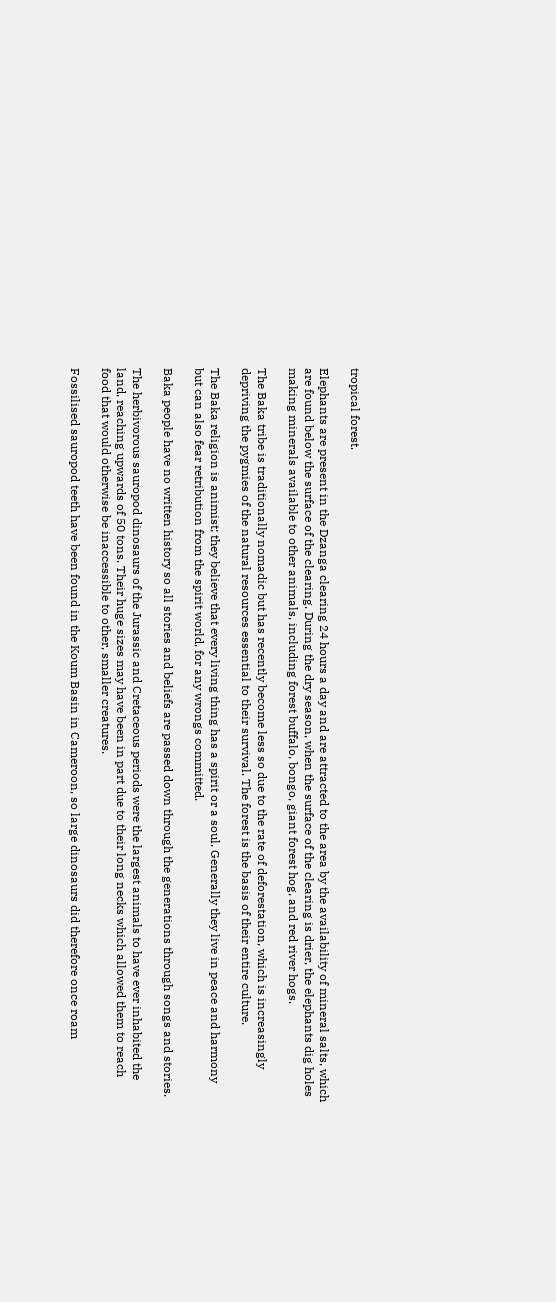tropical forest.

Elephants are present in the Dzanga clearing 24 hours a day and are attracted to the area by the availability of mineral salts, which are found below the surface of the clearing. During the dry season, when the surface of the clearing is drier, the elephants dig holes making minerals available to other animals, including forest buffalo, bongo, giant forest hog, and red river hogs.

The Baka tribe is traditionally nomadic but has recently become less so due to the rate of deforestation, which is increasingly depriving the pygmies of the natural resources essential to their survival. The forest is the basis of their entire culture.

The Baka religion is animist; they believe that every living thing has a spirit or a soul. Generally they live in peace and harmony but can also fear retribution from the spirit world, for any wrongs committed.

Baka people have no written history so all stories and beliefs are passed down through the generations through songs and stories.

The herbivorous sauropod dinosaurs of the Jurassic and Cretaceous periods were the largest animals to have ever inhabited the land, reaching upwards of 50 tons. Their huge sizes may have been in part due to their long necks which allowed them to reach food that would otherwise be inaccessible to other, smaller creatures.

Fossilised sauropod teeth have been found in the Koum Basin in Cameroon, so large dinosaurs did therefore once roam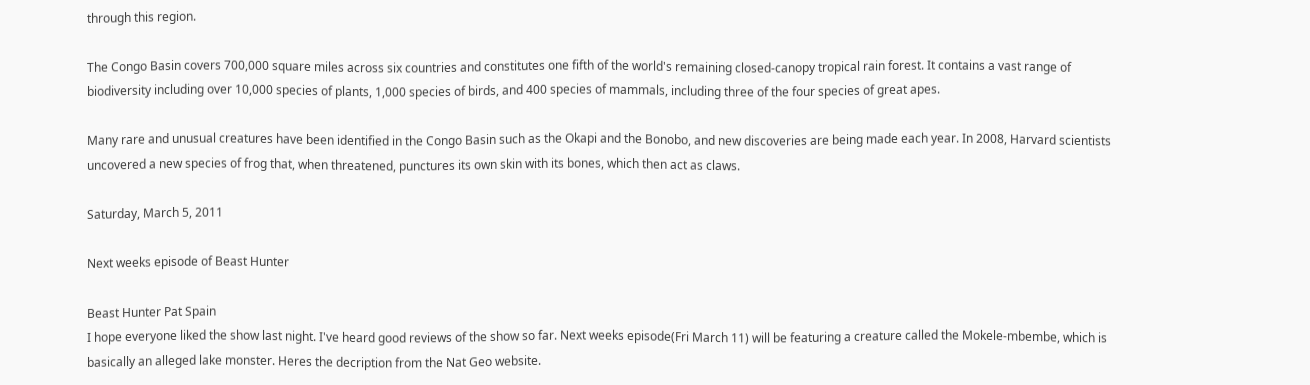through this region.

The Congo Basin covers 700,000 square miles across six countries and constitutes one fifth of the world's remaining closed-canopy tropical rain forest. It contains a vast range of biodiversity including over 10,000 species of plants, 1,000 species of birds, and 400 species of mammals, including three of the four species of great apes.

Many rare and unusual creatures have been identified in the Congo Basin such as the Okapi and the Bonobo, and new discoveries are being made each year. In 2008, Harvard scientists uncovered a new species of frog that, when threatened, punctures its own skin with its bones, which then act as claws.

Saturday, March 5, 2011

Next weeks episode of Beast Hunter

Beast Hunter Pat Spain
I hope everyone liked the show last night. I've heard good reviews of the show so far. Next weeks episode(Fri March 11) will be featuring a creature called the Mokele-mbembe, which is basically an alleged lake monster. Heres the decription from the Nat Geo website.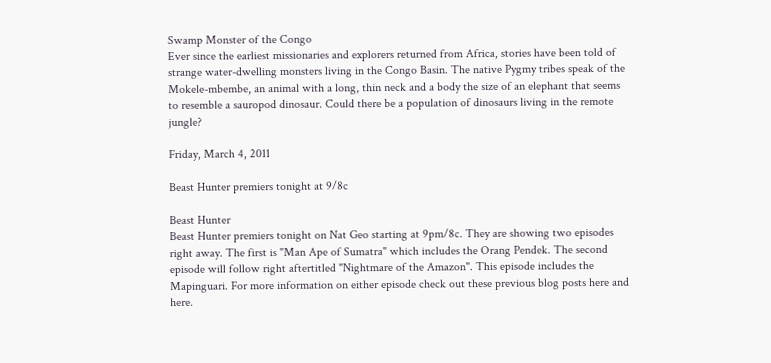Swamp Monster of the Congo
Ever since the earliest missionaries and explorers returned from Africa, stories have been told of strange water-dwelling monsters living in the Congo Basin. The native Pygmy tribes speak of the Mokele-mbembe, an animal with a long, thin neck and a body the size of an elephant that seems to resemble a sauropod dinosaur. Could there be a population of dinosaurs living in the remote jungle?

Friday, March 4, 2011

Beast Hunter premiers tonight at 9/8c

Beast Hunter
Beast Hunter premiers tonight on Nat Geo starting at 9pm/8c. They are showing two episodes right away. The first is "Man Ape of Sumatra" which includes the Orang Pendek. The second episode will follow right aftertitled "Nightmare of the Amazon". This episode includes the Mapinguari. For more information on either episode check out these previous blog posts here and here.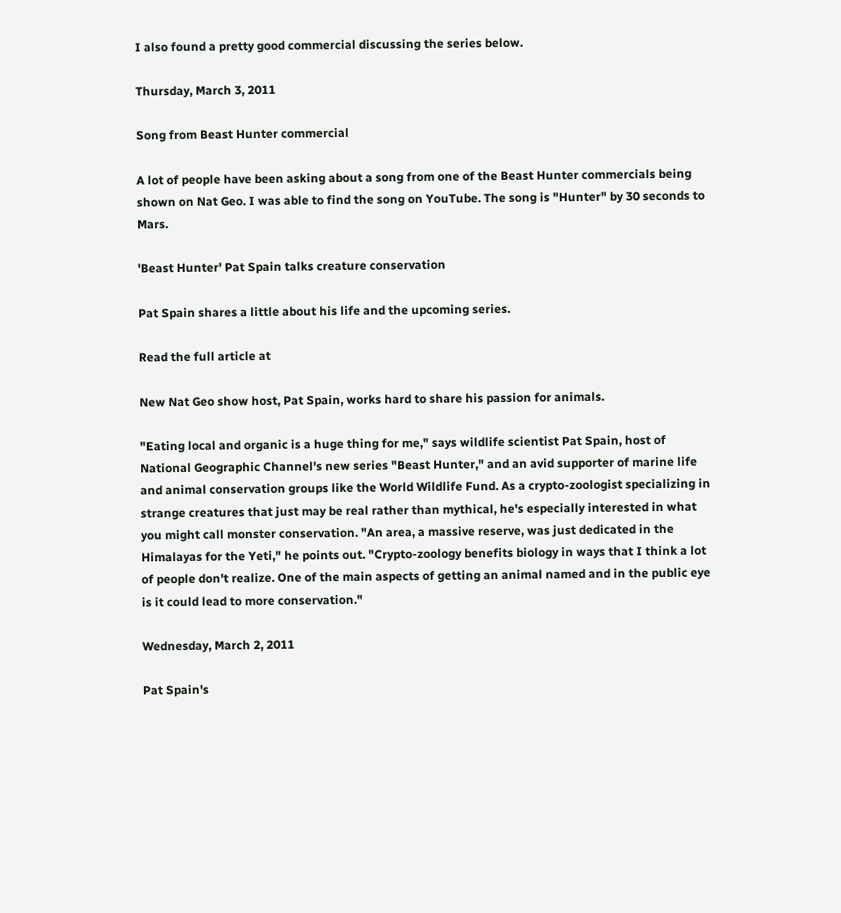I also found a pretty good commercial discussing the series below.

Thursday, March 3, 2011

Song from Beast Hunter commercial

A lot of people have been asking about a song from one of the Beast Hunter commercials being shown on Nat Geo. I was able to find the song on YouTube. The song is "Hunter" by 30 seconds to Mars.

'Beast Hunter' Pat Spain talks creature conservation

Pat Spain shares a little about his life and the upcoming series.

Read the full article at

New Nat Geo show host, Pat Spain, works hard to share his passion for animals.

"Eating local and organic is a huge thing for me," says wildlife scientist Pat Spain, host of National Geographic Channel's new series "Beast Hunter," and an avid supporter of marine life and animal conservation groups like the World Wildlife Fund. As a crypto-zoologist specializing in strange creatures that just may be real rather than mythical, he's especially interested in what you might call monster conservation. "An area, a massive reserve, was just dedicated in the Himalayas for the Yeti," he points out. "Crypto-zoology benefits biology in ways that I think a lot of people don't realize. One of the main aspects of getting an animal named and in the public eye is it could lead to more conservation."

Wednesday, March 2, 2011

Pat Spain's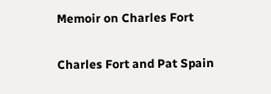Memoir on Charles Fort

Charles Fort and Pat Spain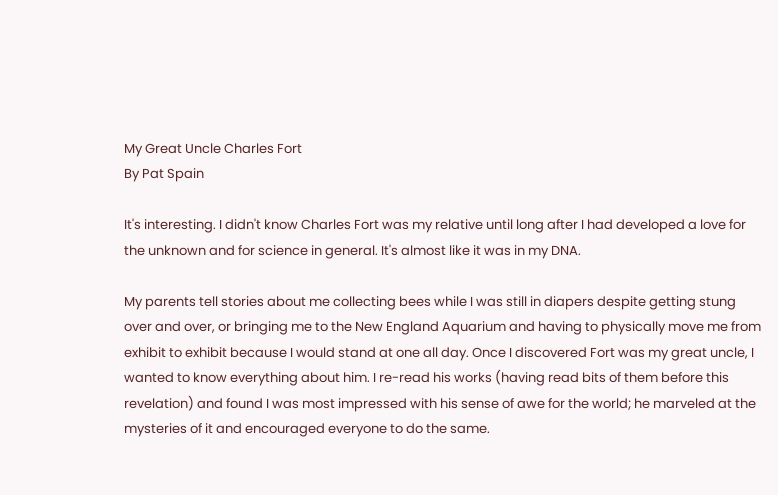My Great Uncle Charles Fort
By Pat Spain

It's interesting. I didn't know Charles Fort was my relative until long after I had developed a love for the unknown and for science in general. It's almost like it was in my DNA.

My parents tell stories about me collecting bees while I was still in diapers despite getting stung over and over, or bringing me to the New England Aquarium and having to physically move me from exhibit to exhibit because I would stand at one all day. Once I discovered Fort was my great uncle, I wanted to know everything about him. I re-read his works (having read bits of them before this revelation) and found I was most impressed with his sense of awe for the world; he marveled at the mysteries of it and encouraged everyone to do the same.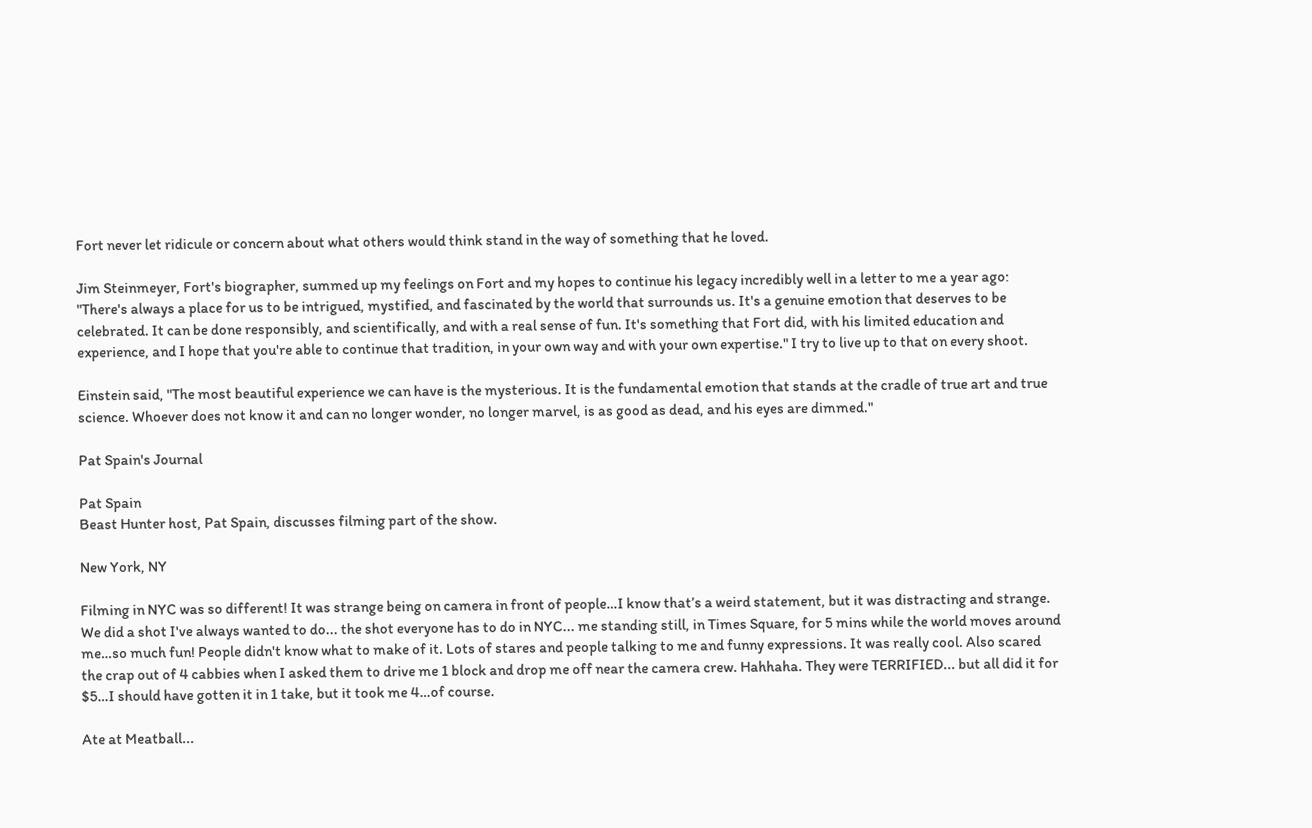Fort never let ridicule or concern about what others would think stand in the way of something that he loved.

Jim Steinmeyer, Fort's biographer, summed up my feelings on Fort and my hopes to continue his legacy incredibly well in a letter to me a year ago: "There's always a place for us to be intrigued, mystified, and fascinated by the world that surrounds us. It's a genuine emotion that deserves to be celebrated. It can be done responsibly, and scientifically, and with a real sense of fun. It's something that Fort did, with his limited education and experience, and I hope that you're able to continue that tradition, in your own way and with your own expertise." I try to live up to that on every shoot.

Einstein said, "The most beautiful experience we can have is the mysterious. It is the fundamental emotion that stands at the cradle of true art and true science. Whoever does not know it and can no longer wonder, no longer marvel, is as good as dead, and his eyes are dimmed."

Pat Spain's Journal

Pat Spain
Beast Hunter host, Pat Spain, discusses filming part of the show.

New York, NY

Filming in NYC was so different! It was strange being on camera in front of people…I know that’s a weird statement, but it was distracting and strange. We did a shot I've always wanted to do... the shot everyone has to do in NYC... me standing still, in Times Square, for 5 mins while the world moves around me…so much fun! People didn't know what to make of it. Lots of stares and people talking to me and funny expressions. It was really cool. Also scared the crap out of 4 cabbies when I asked them to drive me 1 block and drop me off near the camera crew. Hahhaha. They were TERRIFIED... but all did it for $5…I should have gotten it in 1 take, but it took me 4…of course.

Ate at Meatball...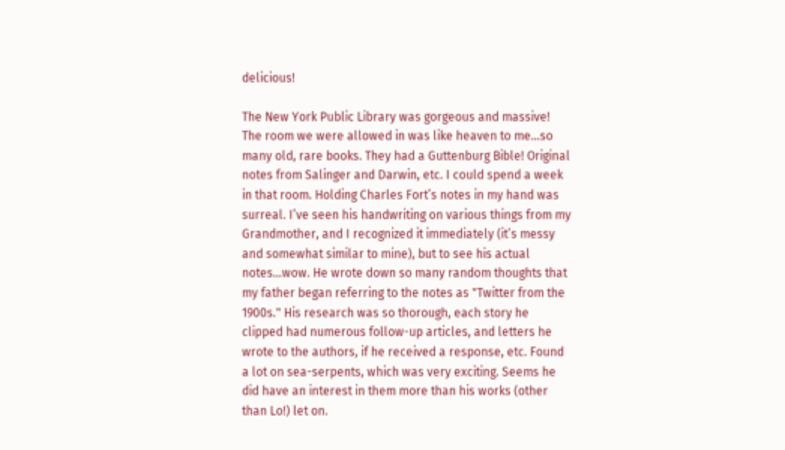delicious!

The New York Public Library was gorgeous and massive! The room we were allowed in was like heaven to me…so many old, rare books. They had a Guttenburg Bible! Original notes from Salinger and Darwin, etc. I could spend a week in that room. Holding Charles Fort’s notes in my hand was surreal. I’ve seen his handwriting on various things from my Grandmother, and I recognized it immediately (it’s messy and somewhat similar to mine), but to see his actual notes…wow. He wrote down so many random thoughts that my father began referring to the notes as "Twitter from the 1900s." His research was so thorough, each story he clipped had numerous follow-up articles, and letters he wrote to the authors, if he received a response, etc. Found a lot on sea-serpents, which was very exciting. Seems he did have an interest in them more than his works (other than Lo!) let on.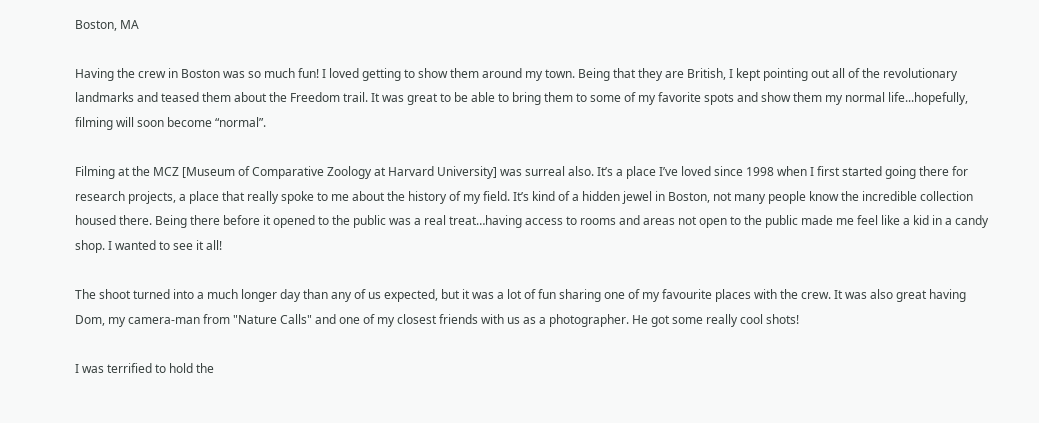Boston, MA

Having the crew in Boston was so much fun! I loved getting to show them around my town. Being that they are British, I kept pointing out all of the revolutionary landmarks and teased them about the Freedom trail. It was great to be able to bring them to some of my favorite spots and show them my normal life...hopefully, filming will soon become “normal”.

Filming at the MCZ [Museum of Comparative Zoology at Harvard University] was surreal also. It’s a place I’ve loved since 1998 when I first started going there for research projects, a place that really spoke to me about the history of my field. It’s kind of a hidden jewel in Boston, not many people know the incredible collection housed there. Being there before it opened to the public was a real treat…having access to rooms and areas not open to the public made me feel like a kid in a candy shop. I wanted to see it all!

The shoot turned into a much longer day than any of us expected, but it was a lot of fun sharing one of my favourite places with the crew. It was also great having Dom, my camera-man from "Nature Calls" and one of my closest friends with us as a photographer. He got some really cool shots!

I was terrified to hold the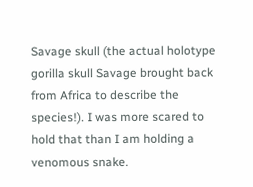Savage skull (the actual holotype gorilla skull Savage brought back from Africa to describe the species!). I was more scared to hold that than I am holding a venomous snake.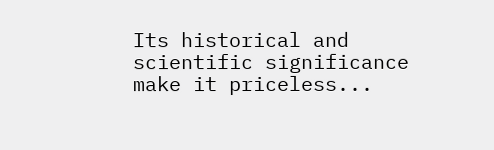Its historical and scientific significance make it priceless...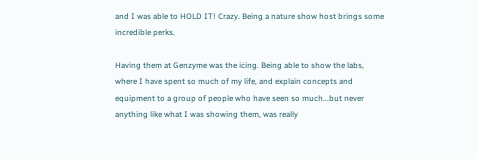and I was able to HOLD IT! Crazy. Being a nature show host brings some incredible perks.

Having them at Genzyme was the icing. Being able to show the labs, where I have spent so much of my life, and explain concepts and equipment to a group of people who have seen so much...but never anything like what I was showing them, was really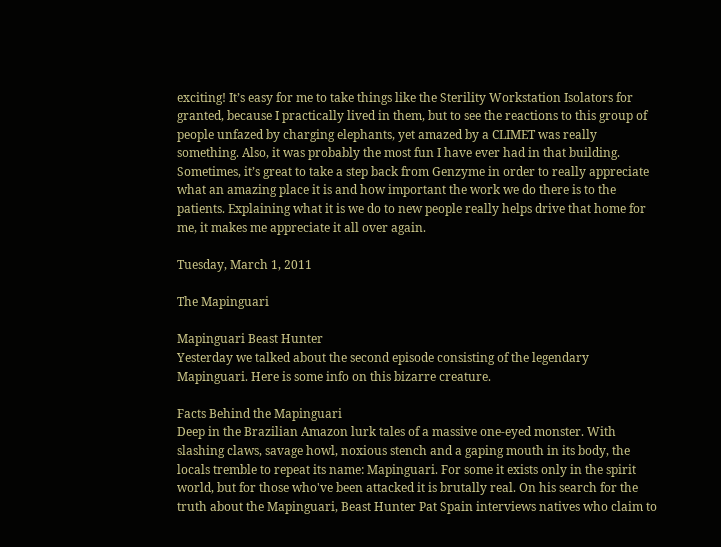exciting! It’s easy for me to take things like the Sterility Workstation Isolators for granted, because I practically lived in them, but to see the reactions to this group of people unfazed by charging elephants, yet amazed by a CLIMET was really something. Also, it was probably the most fun I have ever had in that building. Sometimes, it’s great to take a step back from Genzyme in order to really appreciate what an amazing place it is and how important the work we do there is to the patients. Explaining what it is we do to new people really helps drive that home for me, it makes me appreciate it all over again.

Tuesday, March 1, 2011

The Mapinguari

Mapinguari Beast Hunter
Yesterday we talked about the second episode consisting of the legendary Mapinguari. Here is some info on this bizarre creature.

Facts Behind the Mapinguari
Deep in the Brazilian Amazon lurk tales of a massive one-eyed monster. With slashing claws, savage howl, noxious stench and a gaping mouth in its body, the locals tremble to repeat its name: Mapinguari. For some it exists only in the spirit world, but for those who've been attacked it is brutally real. On his search for the truth about the Mapinguari, Beast Hunter Pat Spain interviews natives who claim to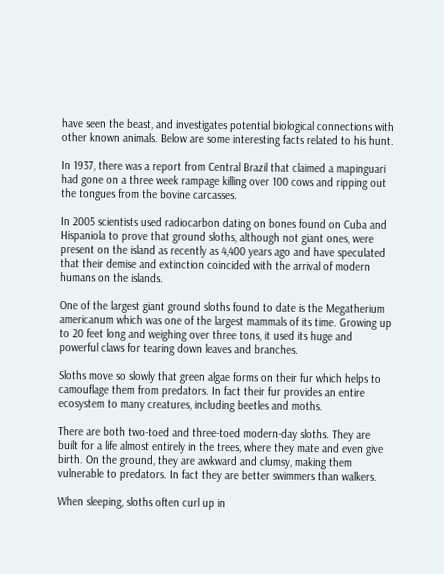have seen the beast, and investigates potential biological connections with other known animals. Below are some interesting facts related to his hunt.

In 1937, there was a report from Central Brazil that claimed a mapinguari had gone on a three week rampage killing over 100 cows and ripping out the tongues from the bovine carcasses.

In 2005 scientists used radiocarbon dating on bones found on Cuba and Hispaniola to prove that ground sloths, although not giant ones, were present on the island as recently as 4,400 years ago and have speculated that their demise and extinction coincided with the arrival of modern humans on the islands.

One of the largest giant ground sloths found to date is the Megatherium americanum which was one of the largest mammals of its time. Growing up to 20 feet long and weighing over three tons, it used its huge and powerful claws for tearing down leaves and branches.

Sloths move so slowly that green algae forms on their fur which helps to camouflage them from predators. In fact their fur provides an entire ecosystem to many creatures, including beetles and moths.

There are both two-toed and three-toed modern-day sloths. They are built for a life almost entirely in the trees, where they mate and even give birth. On the ground, they are awkward and clumsy, making them vulnerable to predators. In fact they are better swimmers than walkers.

When sleeping, sloths often curl up in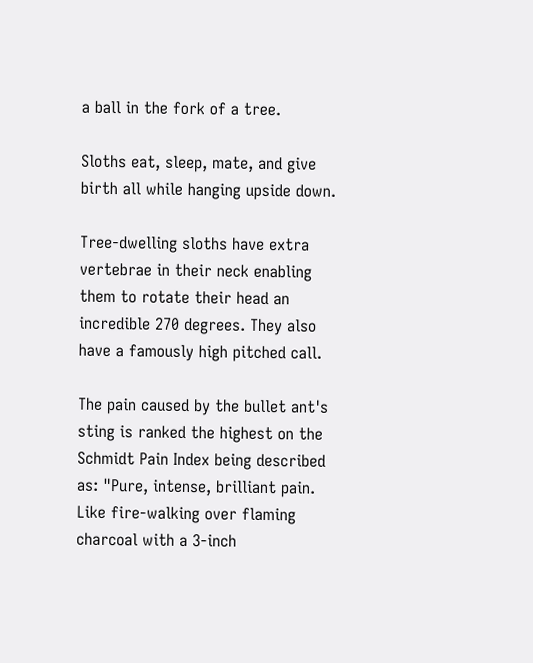a ball in the fork of a tree.

Sloths eat, sleep, mate, and give birth all while hanging upside down.

Tree-dwelling sloths have extra vertebrae in their neck enabling them to rotate their head an incredible 270 degrees. They also have a famously high pitched call.

The pain caused by the bullet ant's sting is ranked the highest on the Schmidt Pain Index being described as: "Pure, intense, brilliant pain. Like fire-walking over flaming charcoal with a 3-inch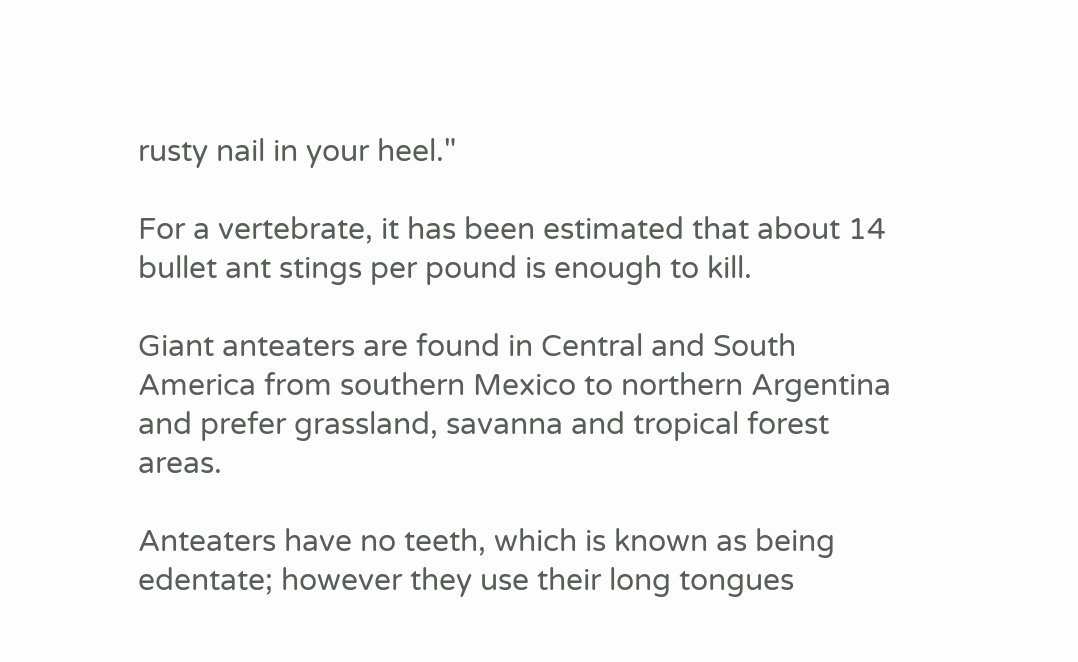rusty nail in your heel."

For a vertebrate, it has been estimated that about 14 bullet ant stings per pound is enough to kill.

Giant anteaters are found in Central and South America from southern Mexico to northern Argentina and prefer grassland, savanna and tropical forest areas.

Anteaters have no teeth, which is known as being edentate; however they use their long tongues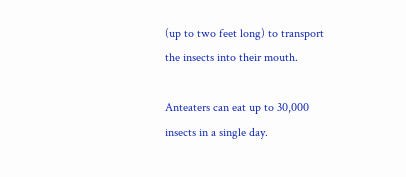(up to two feet long) to transport the insects into their mouth.

Anteaters can eat up to 30,000 insects in a single day.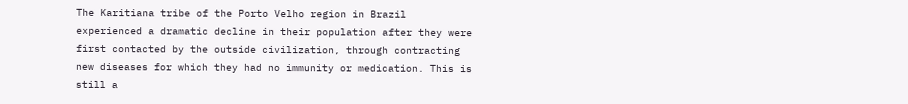The Karitiana tribe of the Porto Velho region in Brazil experienced a dramatic decline in their population after they were first contacted by the outside civilization, through contracting new diseases for which they had no immunity or medication. This is still a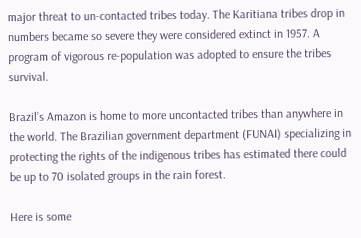major threat to un-contacted tribes today. The Karitiana tribes drop in numbers became so severe they were considered extinct in 1957. A program of vigorous re-population was adopted to ensure the tribes survival.

Brazil’s Amazon is home to more uncontacted tribes than anywhere in the world. The Brazilian government department (FUNAI) specializing in protecting the rights of the indigenous tribes has estimated there could be up to 70 isolated groups in the rain forest.

Here is some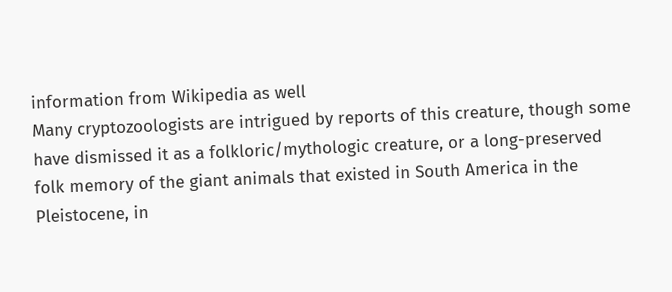information from Wikipedia as well
Many cryptozoologists are intrigued by reports of this creature, though some have dismissed it as a folkloric/mythologic creature, or a long-preserved folk memory of the giant animals that existed in South America in the Pleistocene, in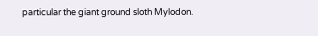particular the giant ground sloth Mylodon.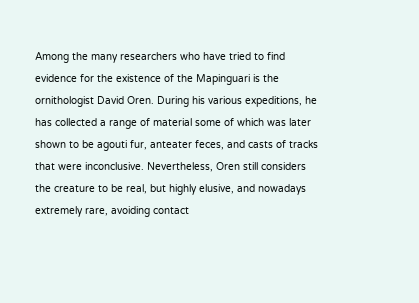Among the many researchers who have tried to find evidence for the existence of the Mapinguari is the ornithologist David Oren. During his various expeditions, he has collected a range of material some of which was later shown to be agouti fur, anteater feces, and casts of tracks that were inconclusive. Nevertheless, Oren still considers the creature to be real, but highly elusive, and nowadays extremely rare, avoiding contact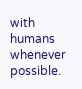with humans whenever possible.